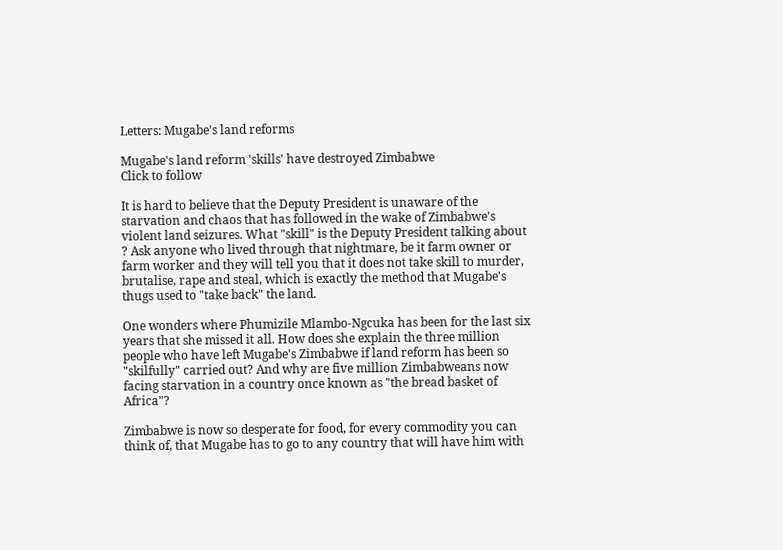Letters: Mugabe's land reforms

Mugabe's land reform 'skills' have destroyed Zimbabwe
Click to follow

It is hard to believe that the Deputy President is unaware of the starvation and chaos that has followed in the wake of Zimbabwe's violent land seizures. What "skill" is the Deputy President talking about ? Ask anyone who lived through that nightmare, be it farm owner or farm worker and they will tell you that it does not take skill to murder, brutalise, rape and steal, which is exactly the method that Mugabe's thugs used to "take back" the land.

One wonders where Phumizile Mlambo-Ngcuka has been for the last six years that she missed it all. How does she explain the three million people who have left Mugabe's Zimbabwe if land reform has been so "skilfully" carried out? And why are five million Zimbabweans now facing starvation in a country once known as "the bread basket of Africa"?

Zimbabwe is now so desperate for food, for every commodity you can think of, that Mugabe has to go to any country that will have him with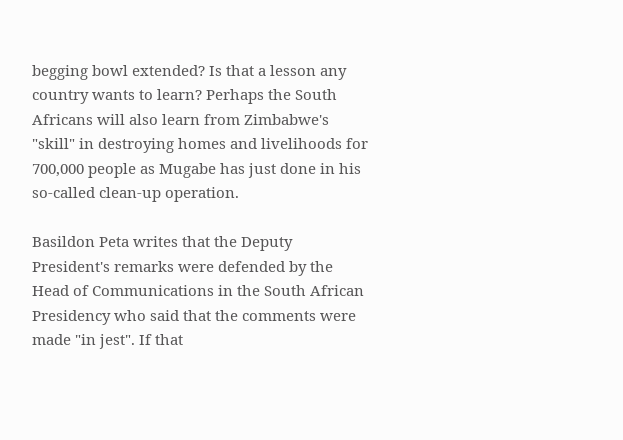begging bowl extended? Is that a lesson any country wants to learn? Perhaps the South Africans will also learn from Zimbabwe's "skill" in destroying homes and livelihoods for 700,000 people as Mugabe has just done in his so-called clean-up operation.

Basildon Peta writes that the Deputy President's remarks were defended by the Head of Communications in the South African Presidency who said that the comments were made "in jest". If that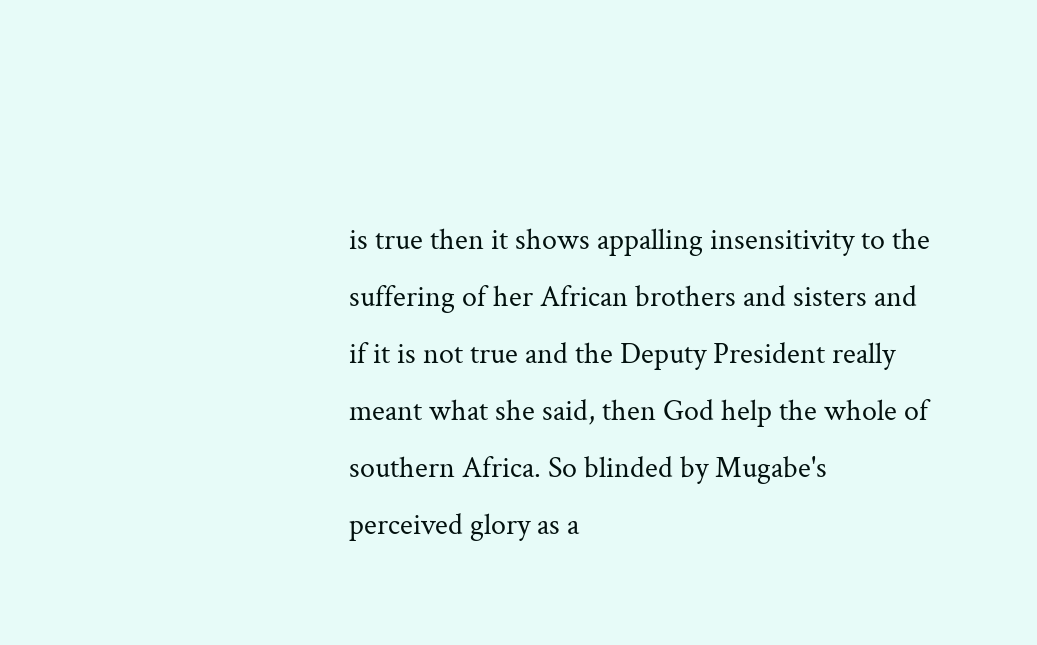is true then it shows appalling insensitivity to the suffering of her African brothers and sisters and if it is not true and the Deputy President really meant what she said, then God help the whole of southern Africa. So blinded by Mugabe's perceived glory as a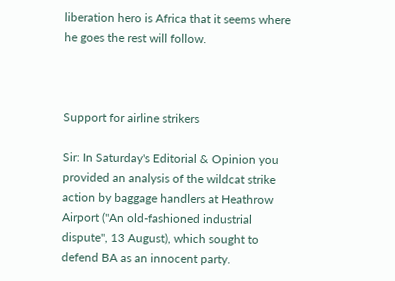liberation hero is Africa that it seems where he goes the rest will follow.



Support for airline strikers

Sir: In Saturday's Editorial & Opinion you provided an analysis of the wildcat strike action by baggage handlers at Heathrow Airport ("An old-fashioned industrial dispute", 13 August), which sought to defend BA as an innocent party.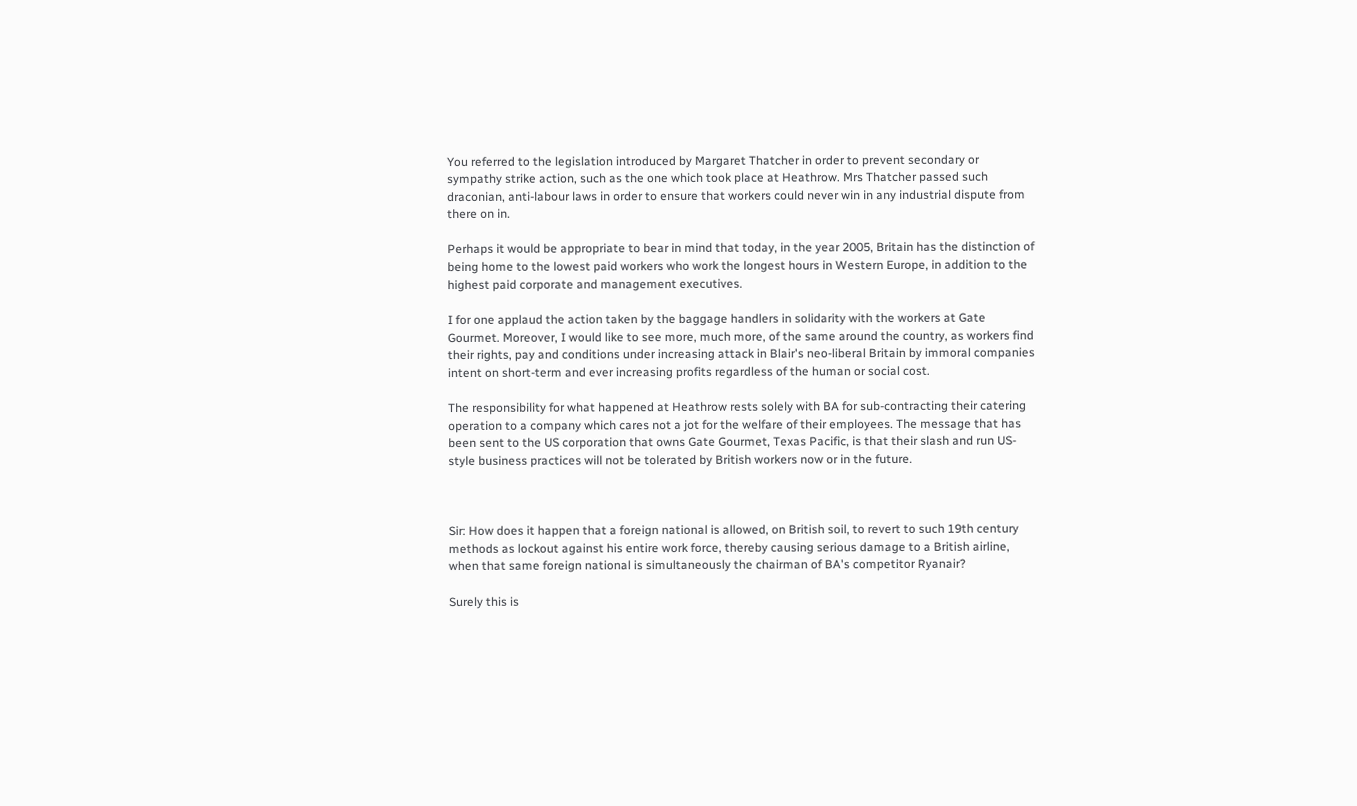You referred to the legislation introduced by Margaret Thatcher in order to prevent secondary or sympathy strike action, such as the one which took place at Heathrow. Mrs Thatcher passed such draconian, anti-labour laws in order to ensure that workers could never win in any industrial dispute from there on in.

Perhaps it would be appropriate to bear in mind that today, in the year 2005, Britain has the distinction of being home to the lowest paid workers who work the longest hours in Western Europe, in addition to the highest paid corporate and management executives.

I for one applaud the action taken by the baggage handlers in solidarity with the workers at Gate Gourmet. Moreover, I would like to see more, much more, of the same around the country, as workers find their rights, pay and conditions under increasing attack in Blair's neo-liberal Britain by immoral companies intent on short-term and ever increasing profits regardless of the human or social cost.

The responsibility for what happened at Heathrow rests solely with BA for sub-contracting their catering operation to a company which cares not a jot for the welfare of their employees. The message that has been sent to the US corporation that owns Gate Gourmet, Texas Pacific, is that their slash and run US-style business practices will not be tolerated by British workers now or in the future.



Sir: How does it happen that a foreign national is allowed, on British soil, to revert to such 19th century methods as lockout against his entire work force, thereby causing serious damage to a British airline, when that same foreign national is simultaneously the chairman of BA's competitor Ryanair?

Surely this is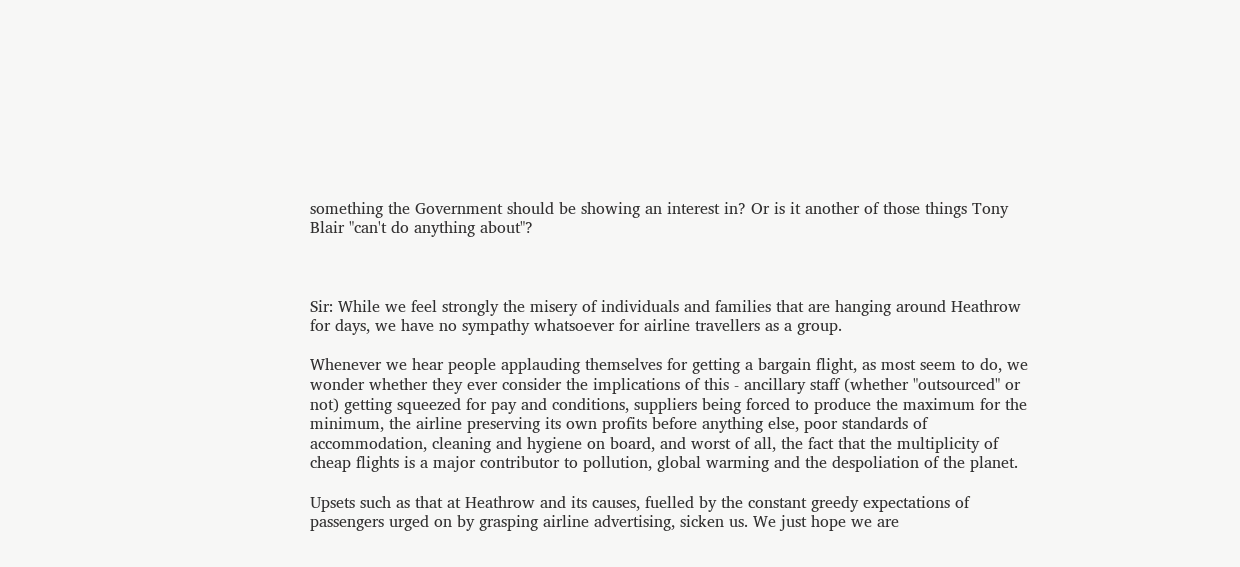something the Government should be showing an interest in? Or is it another of those things Tony Blair "can't do anything about"?



Sir: While we feel strongly the misery of individuals and families that are hanging around Heathrow for days, we have no sympathy whatsoever for airline travellers as a group.

Whenever we hear people applauding themselves for getting a bargain flight, as most seem to do, we wonder whether they ever consider the implications of this - ancillary staff (whether "outsourced" or not) getting squeezed for pay and conditions, suppliers being forced to produce the maximum for the minimum, the airline preserving its own profits before anything else, poor standards of accommodation, cleaning and hygiene on board, and worst of all, the fact that the multiplicity of cheap flights is a major contributor to pollution, global warming and the despoliation of the planet.

Upsets such as that at Heathrow and its causes, fuelled by the constant greedy expectations of passengers urged on by grasping airline advertising, sicken us. We just hope we are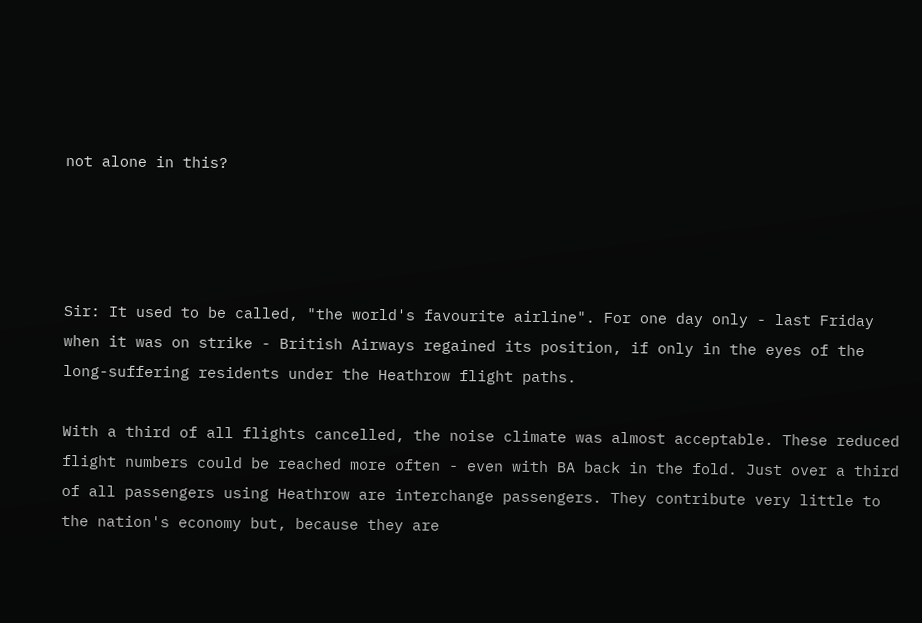not alone in this?




Sir: It used to be called, "the world's favourite airline". For one day only - last Friday when it was on strike - British Airways regained its position, if only in the eyes of the long-suffering residents under the Heathrow flight paths.

With a third of all flights cancelled, the noise climate was almost acceptable. These reduced flight numbers could be reached more often - even with BA back in the fold. Just over a third of all passengers using Heathrow are interchange passengers. They contribute very little to the nation's economy but, because they are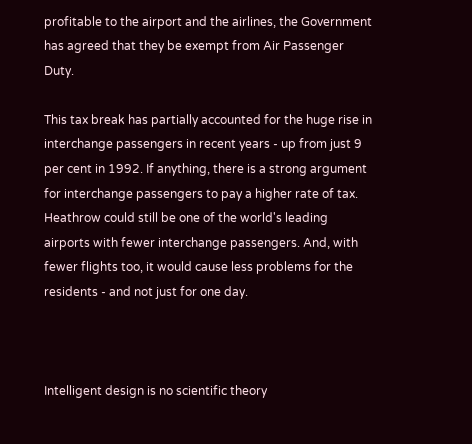profitable to the airport and the airlines, the Government has agreed that they be exempt from Air Passenger Duty.

This tax break has partially accounted for the huge rise in interchange passengers in recent years - up from just 9 per cent in 1992. If anything, there is a strong argument for interchange passengers to pay a higher rate of tax. Heathrow could still be one of the world's leading airports with fewer interchange passengers. And, with fewer flights too, it would cause less problems for the residents - and not just for one day.



Intelligent design is no scientific theory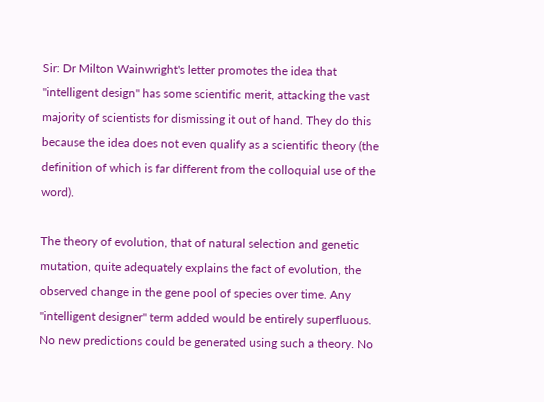Sir: Dr Milton Wainwright's letter promotes the idea that "intelligent design" has some scientific merit, attacking the vast majority of scientists for dismissing it out of hand. They do this because the idea does not even qualify as a scientific theory (the definition of which is far different from the colloquial use of the word).

The theory of evolution, that of natural selection and genetic mutation, quite adequately explains the fact of evolution, the observed change in the gene pool of species over time. Any "intelligent designer" term added would be entirely superfluous. No new predictions could be generated using such a theory. No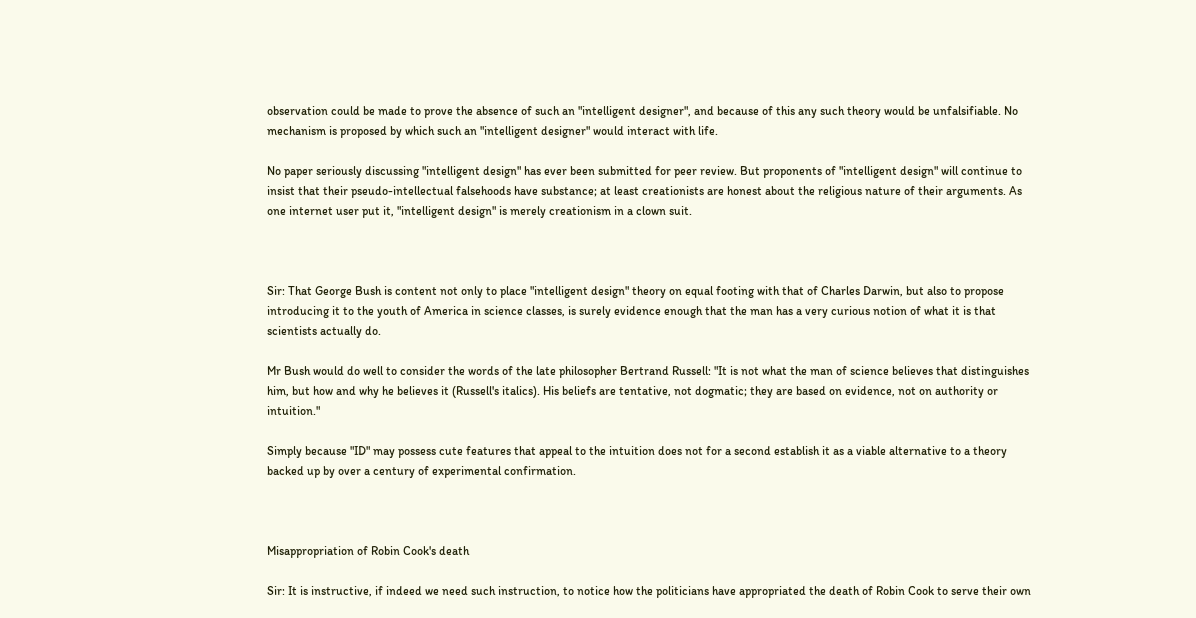observation could be made to prove the absence of such an "intelligent designer", and because of this any such theory would be unfalsifiable. No mechanism is proposed by which such an "intelligent designer" would interact with life.

No paper seriously discussing "intelligent design" has ever been submitted for peer review. But proponents of "intelligent design" will continue to insist that their pseudo-intellectual falsehoods have substance; at least creationists are honest about the religious nature of their arguments. As one internet user put it, "intelligent design" is merely creationism in a clown suit.



Sir: That George Bush is content not only to place "intelligent design" theory on equal footing with that of Charles Darwin, but also to propose introducing it to the youth of America in science classes, is surely evidence enough that the man has a very curious notion of what it is that scientists actually do.

Mr Bush would do well to consider the words of the late philosopher Bertrand Russell: "It is not what the man of science believes that distinguishes him, but how and why he believes it (Russell's italics). His beliefs are tentative, not dogmatic; they are based on evidence, not on authority or intuition."

Simply because "ID" may possess cute features that appeal to the intuition does not for a second establish it as a viable alternative to a theory backed up by over a century of experimental confirmation.



Misappropriation of Robin Cook's death

Sir: It is instructive, if indeed we need such instruction, to notice how the politicians have appropriated the death of Robin Cook to serve their own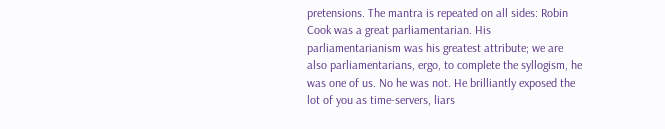pretensions. The mantra is repeated on all sides: Robin Cook was a great parliamentarian. His parliamentarianism was his greatest attribute; we are also parliamentarians, ergo, to complete the syllogism, he was one of us. No he was not. He brilliantly exposed the lot of you as time-servers, liars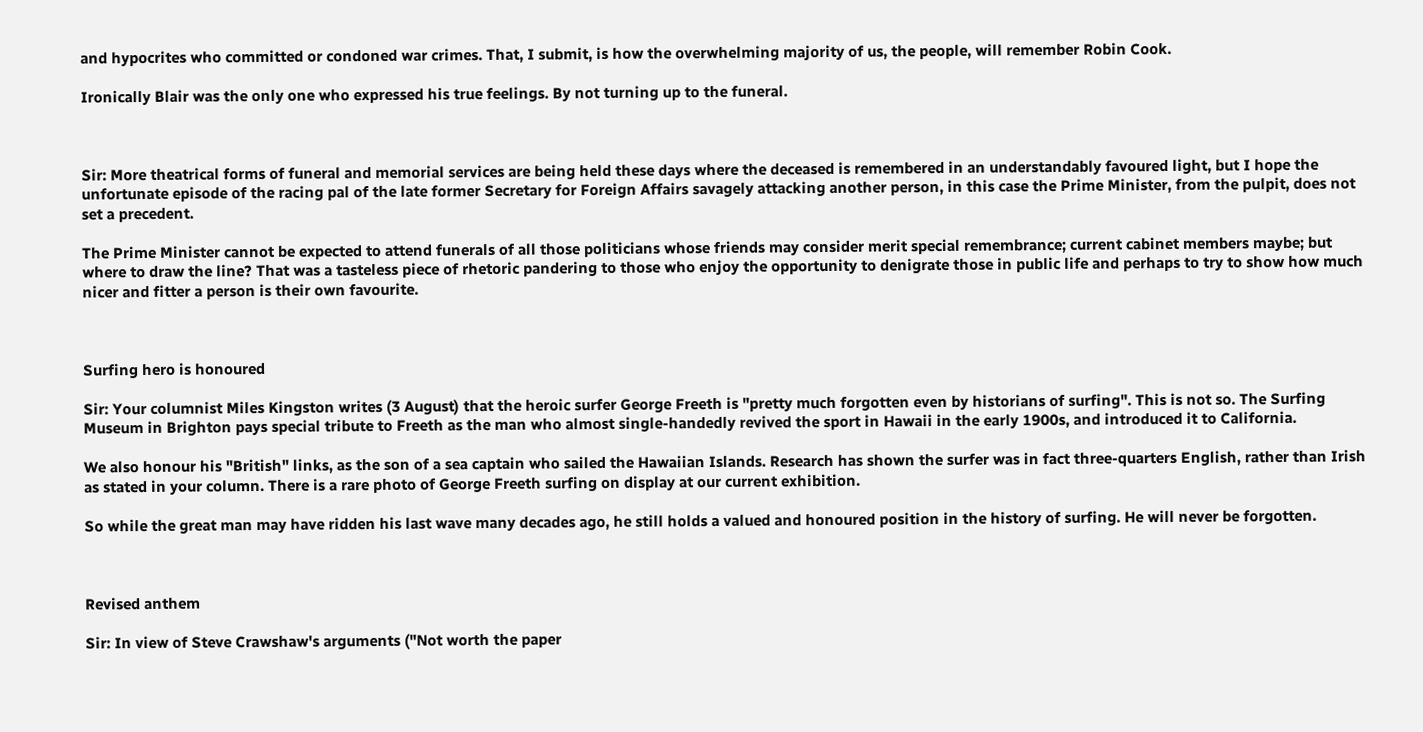and hypocrites who committed or condoned war crimes. That, I submit, is how the overwhelming majority of us, the people, will remember Robin Cook.

Ironically Blair was the only one who expressed his true feelings. By not turning up to the funeral.



Sir: More theatrical forms of funeral and memorial services are being held these days where the deceased is remembered in an understandably favoured light, but I hope the unfortunate episode of the racing pal of the late former Secretary for Foreign Affairs savagely attacking another person, in this case the Prime Minister, from the pulpit, does not set a precedent.

The Prime Minister cannot be expected to attend funerals of all those politicians whose friends may consider merit special remembrance; current cabinet members maybe; but where to draw the line? That was a tasteless piece of rhetoric pandering to those who enjoy the opportunity to denigrate those in public life and perhaps to try to show how much nicer and fitter a person is their own favourite.



Surfing hero is honoured

Sir: Your columnist Miles Kingston writes (3 August) that the heroic surfer George Freeth is "pretty much forgotten even by historians of surfing". This is not so. The Surfing Museum in Brighton pays special tribute to Freeth as the man who almost single-handedly revived the sport in Hawaii in the early 1900s, and introduced it to California.

We also honour his "British" links, as the son of a sea captain who sailed the Hawaiian Islands. Research has shown the surfer was in fact three-quarters English, rather than Irish as stated in your column. There is a rare photo of George Freeth surfing on display at our current exhibition.

So while the great man may have ridden his last wave many decades ago, he still holds a valued and honoured position in the history of surfing. He will never be forgotten.



Revised anthem

Sir: In view of Steve Crawshaw's arguments ("Not worth the paper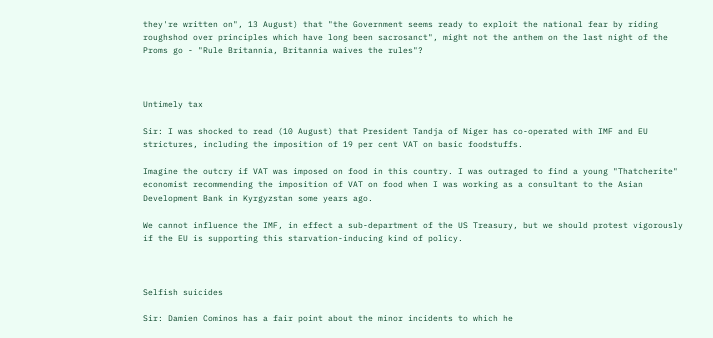they're written on", 13 August) that "the Government seems ready to exploit the national fear by riding roughshod over principles which have long been sacrosanct", might not the anthem on the last night of the Proms go - "Rule Britannia, Britannia waives the rules"?



Untimely tax

Sir: I was shocked to read (10 August) that President Tandja of Niger has co-operated with IMF and EU strictures, including the imposition of 19 per cent VAT on basic foodstuffs.

Imagine the outcry if VAT was imposed on food in this country. I was outraged to find a young "Thatcherite" economist recommending the imposition of VAT on food when I was working as a consultant to the Asian Development Bank in Kyrgyzstan some years ago.

We cannot influence the IMF, in effect a sub-department of the US Treasury, but we should protest vigorously if the EU is supporting this starvation-inducing kind of policy.



Selfish suicides

Sir: Damien Cominos has a fair point about the minor incidents to which he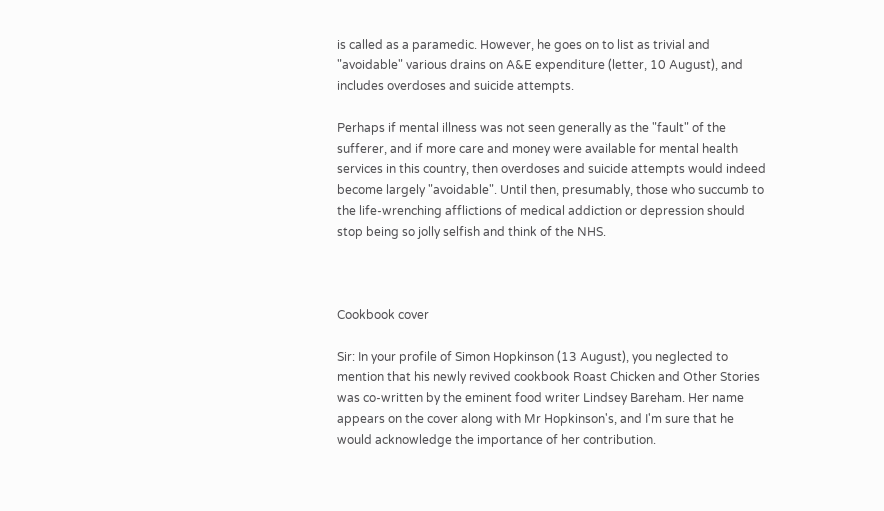is called as a paramedic. However, he goes on to list as trivial and "avoidable" various drains on A&E expenditure (letter, 10 August), and includes overdoses and suicide attempts.

Perhaps if mental illness was not seen generally as the "fault" of the sufferer, and if more care and money were available for mental health services in this country, then overdoses and suicide attempts would indeed become largely "avoidable". Until then, presumably, those who succumb to the life-wrenching afflictions of medical addiction or depression should stop being so jolly selfish and think of the NHS.



Cookbook cover

Sir: In your profile of Simon Hopkinson (13 August), you neglected to mention that his newly revived cookbook Roast Chicken and Other Stories was co-written by the eminent food writer Lindsey Bareham. Her name appears on the cover along with Mr Hopkinson's, and I'm sure that he would acknowledge the importance of her contribution.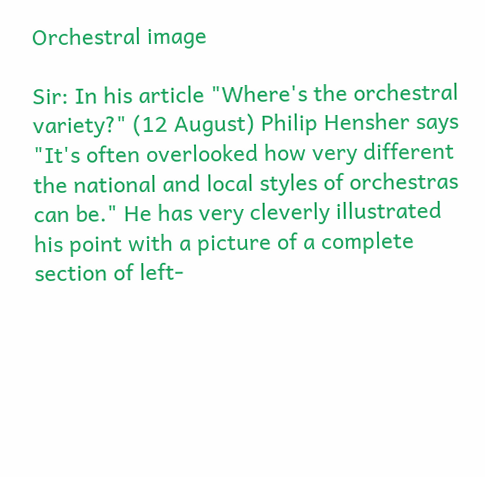Orchestral image

Sir: In his article "Where's the orchestral variety?" (12 August) Philip Hensher says "It's often overlooked how very different the national and local styles of orchestras can be." He has very cleverly illustrated his point with a picture of a complete section of left-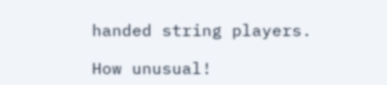handed string players.

How unusual!